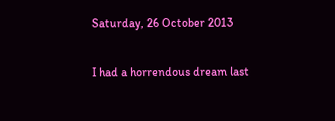Saturday, 26 October 2013


I had a horrendous dream last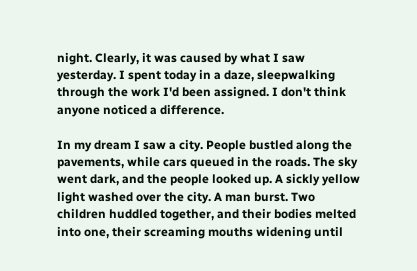night. Clearly, it was caused by what I saw yesterday. I spent today in a daze, sleepwalking through the work I'd been assigned. I don't think anyone noticed a difference.

In my dream I saw a city. People bustled along the pavements, while cars queued in the roads. The sky went dark, and the people looked up. A sickly yellow light washed over the city. A man burst. Two children huddled together, and their bodies melted into one, their screaming mouths widening until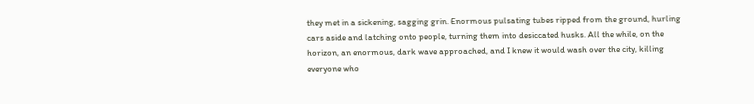they met in a sickening, sagging grin. Enormous pulsating tubes ripped from the ground, hurling cars aside and latching onto people, turning them into desiccated husks. All the while, on the horizon, an enormous, dark wave approached, and I knew it would wash over the city, killing everyone who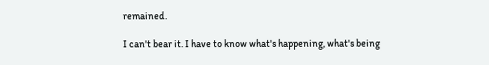remained.

I can't bear it. I have to know what's happening, what's being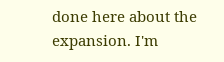done here about the expansion. I'm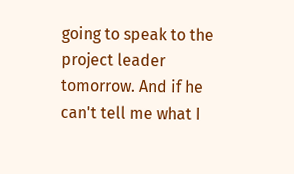going to speak to the project leader tomorrow. And if he can't tell me what I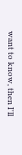want to know, then I'll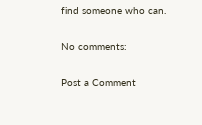find someone who can.

No comments:

Post a Comment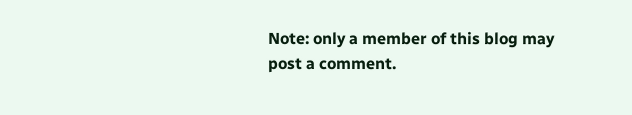Note: only a member of this blog may post a comment.